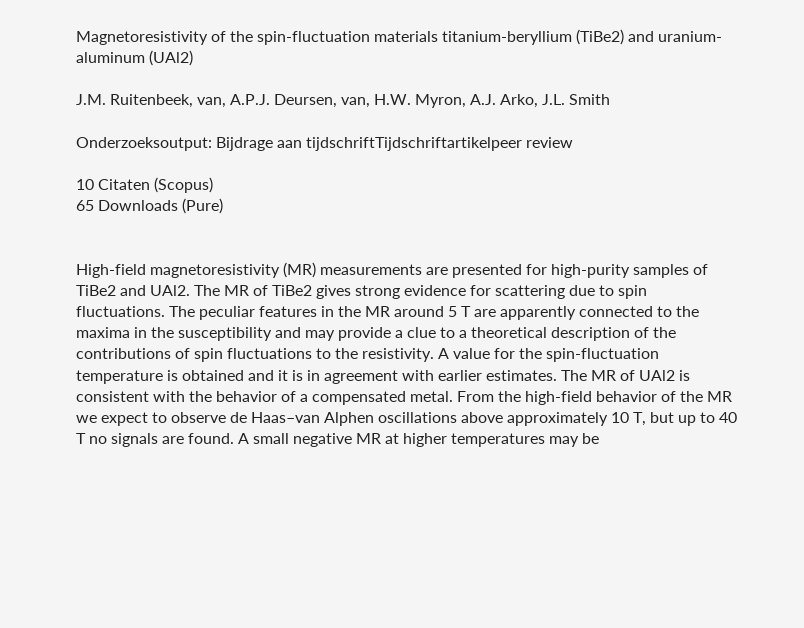Magnetoresistivity of the spin-fluctuation materials titanium-beryllium (TiBe2) and uranium-aluminum (UAl2)

J.M. Ruitenbeek, van, A.P.J. Deursen, van, H.W. Myron, A.J. Arko, J.L. Smith

Onderzoeksoutput: Bijdrage aan tijdschriftTijdschriftartikelpeer review

10 Citaten (Scopus)
65 Downloads (Pure)


High-field magnetoresistivity (MR) measurements are presented for high-purity samples of TiBe2 and UAl2. The MR of TiBe2 gives strong evidence for scattering due to spin fluctuations. The peculiar features in the MR around 5 T are apparently connected to the maxima in the susceptibility and may provide a clue to a theoretical description of the contributions of spin fluctuations to the resistivity. A value for the spin-fluctuation temperature is obtained and it is in agreement with earlier estimates. The MR of UAl2 is consistent with the behavior of a compensated metal. From the high-field behavior of the MR we expect to observe de Haas–van Alphen oscillations above approximately 10 T, but up to 40 T no signals are found. A small negative MR at higher temperatures may be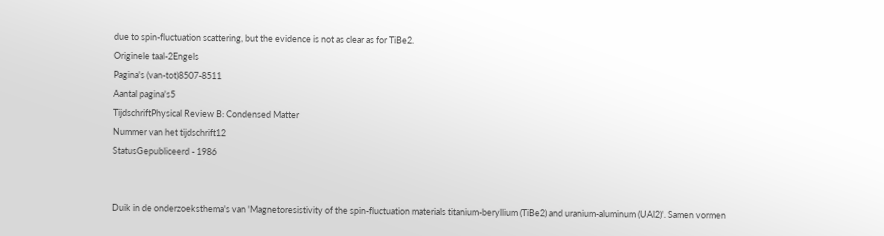due to spin-fluctuation scattering, but the evidence is not as clear as for TiBe2.
Originele taal-2Engels
Pagina's (van-tot)8507-8511
Aantal pagina's5
TijdschriftPhysical Review B: Condensed Matter
Nummer van het tijdschrift12
StatusGepubliceerd - 1986


Duik in de onderzoeksthema's van 'Magnetoresistivity of the spin-fluctuation materials titanium-beryllium (TiBe2) and uranium-aluminum (UAl2)'. Samen vormen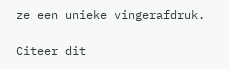ze een unieke vingerafdruk.

Citeer dit